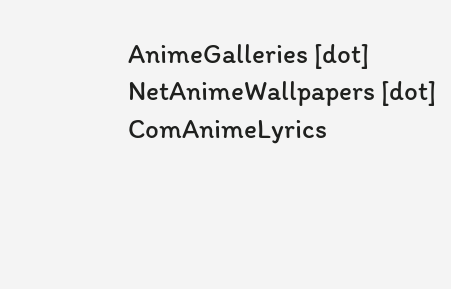AnimeGalleries [dot] NetAnimeWallpapers [dot] ComAnimeLyrics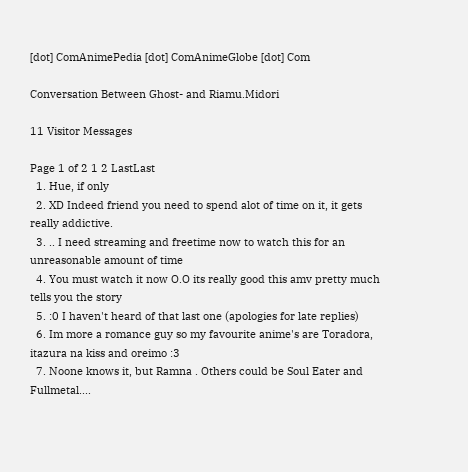[dot] ComAnimePedia [dot] ComAnimeGlobe [dot] Com

Conversation Between Ghost- and Riamu.Midori

11 Visitor Messages

Page 1 of 2 1 2 LastLast
  1. Hue, if only
  2. XD Indeed friend you need to spend alot of time on it, it gets really addictive.
  3. .. I need streaming and freetime now to watch this for an unreasonable amount of time
  4. You must watch it now O.O its really good this amv pretty much tells you the story
  5. :0 I haven't heard of that last one (apologies for late replies)
  6. Im more a romance guy so my favourite anime's are Toradora, itazura na kiss and oreimo :3
  7. Noone knows it, but Ramna . Others could be Soul Eater and Fullmetal....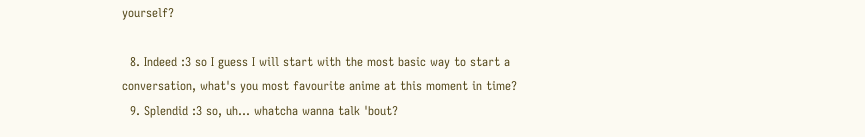yourself?

  8. Indeed :3 so I guess I will start with the most basic way to start a conversation, what's you most favourite anime at this moment in time?
  9. Splendid :3 so, uh... whatcha wanna talk 'bout?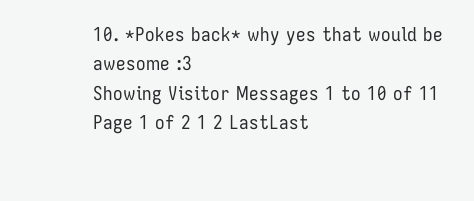10. *Pokes back* why yes that would be awesome :3
Showing Visitor Messages 1 to 10 of 11
Page 1 of 2 1 2 LastLast